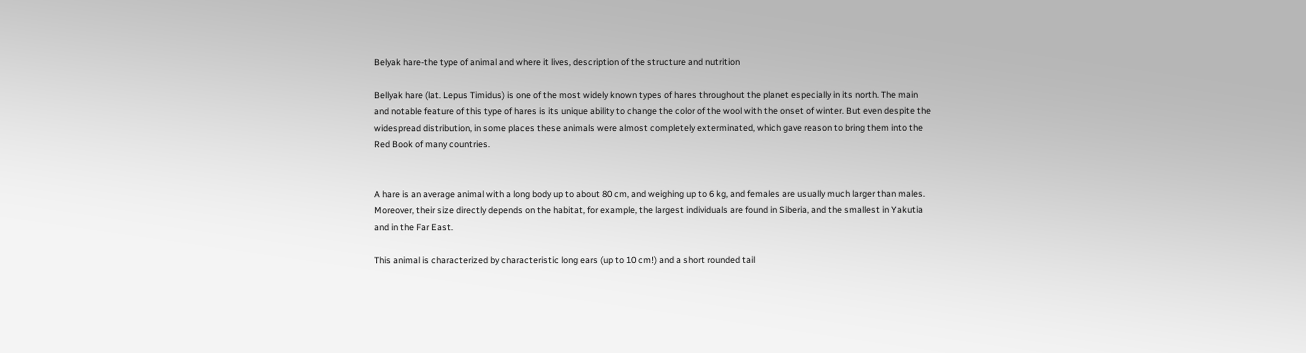Belyak hare-the type of animal and where it lives, description of the structure and nutrition

Bellyak hare (lat. Lepus Timidus) is one of the most widely known types of hares throughout the planet especially in its north. The main and notable feature of this type of hares is its unique ability to change the color of the wool with the onset of winter. But even despite the widespread distribution, in some places these animals were almost completely exterminated, which gave reason to bring them into the Red Book of many countries.


A hare is an average animal with a long body up to about 80 cm, and weighing up to 6 kg, and females are usually much larger than males. Moreover, their size directly depends on the habitat, for example, the largest individuals are found in Siberia, and the smallest in Yakutia and in the Far East.

This animal is characterized by characteristic long ears (up to 10 cm!) and a short rounded tail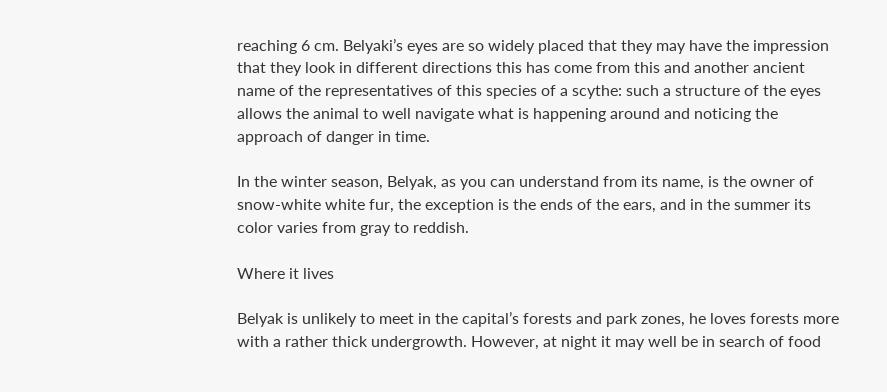reaching 6 cm. Belyaki’s eyes are so widely placed that they may have the impression that they look in different directions this has come from this and another ancient name of the representatives of this species of a scythe: such a structure of the eyes allows the animal to well navigate what is happening around and noticing the approach of danger in time.

In the winter season, Belyak, as you can understand from its name, is the owner of snow-white white fur, the exception is the ends of the ears, and in the summer its color varies from gray to reddish.

Where it lives

Belyak is unlikely to meet in the capital’s forests and park zones, he loves forests more with a rather thick undergrowth. However, at night it may well be in search of food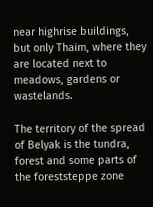near highrise buildings, but only Thaim, where they are located next to meadows, gardens or wastelands.

The territory of the spread of Belyak is the tundra, forest and some parts of the foreststeppe zone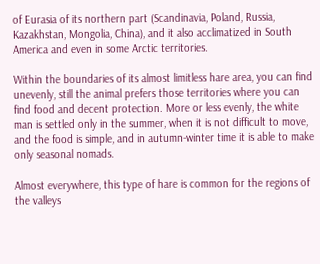of Eurasia of its northern part (Scandinavia, Poland, Russia, Kazakhstan, Mongolia, China), and it also acclimatized in South America and even in some Arctic territories.

Within the boundaries of its almost limitless hare area, you can find unevenly, still the animal prefers those territories where you can find food and decent protection. More or less evenly, the white man is settled only in the summer, when it is not difficult to move, and the food is simple, and in autumn-winter time it is able to make only seasonal nomads.

Almost everywhere, this type of hare is common for the regions of the valleys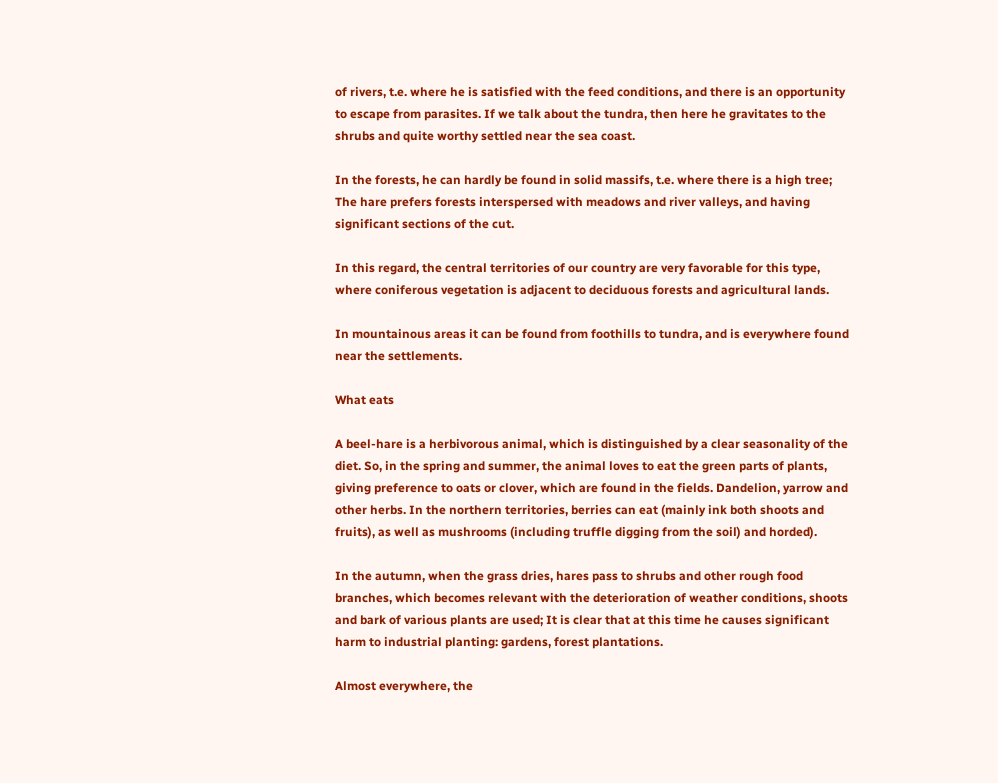of rivers, t.e. where he is satisfied with the feed conditions, and there is an opportunity to escape from parasites. If we talk about the tundra, then here he gravitates to the shrubs and quite worthy settled near the sea coast.

In the forests, he can hardly be found in solid massifs, t.e. where there is a high tree; The hare prefers forests interspersed with meadows and river valleys, and having significant sections of the cut.

In this regard, the central territories of our country are very favorable for this type, where coniferous vegetation is adjacent to deciduous forests and agricultural lands.

In mountainous areas it can be found from foothills to tundra, and is everywhere found near the settlements.

What eats

A beel-hare is a herbivorous animal, which is distinguished by a clear seasonality of the diet. So, in the spring and summer, the animal loves to eat the green parts of plants, giving preference to oats or clover, which are found in the fields. Dandelion, yarrow and other herbs. In the northern territories, berries can eat (mainly ink both shoots and fruits), as well as mushrooms (including truffle digging from the soil) and horded).

In the autumn, when the grass dries, hares pass to shrubs and other rough food branches, which becomes relevant with the deterioration of weather conditions, shoots and bark of various plants are used; It is clear that at this time he causes significant harm to industrial planting: gardens, forest plantations.

Almost everywhere, the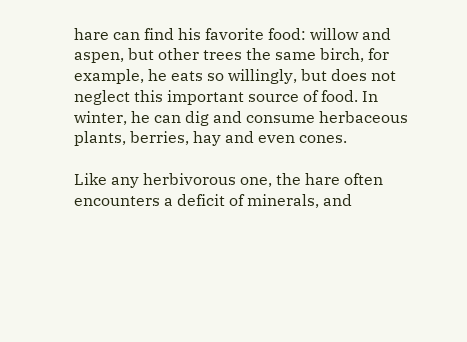hare can find his favorite food: willow and aspen, but other trees the same birch, for example, he eats so willingly, but does not neglect this important source of food. In winter, he can dig and consume herbaceous plants, berries, hay and even cones.

Like any herbivorous one, the hare often encounters a deficit of minerals, and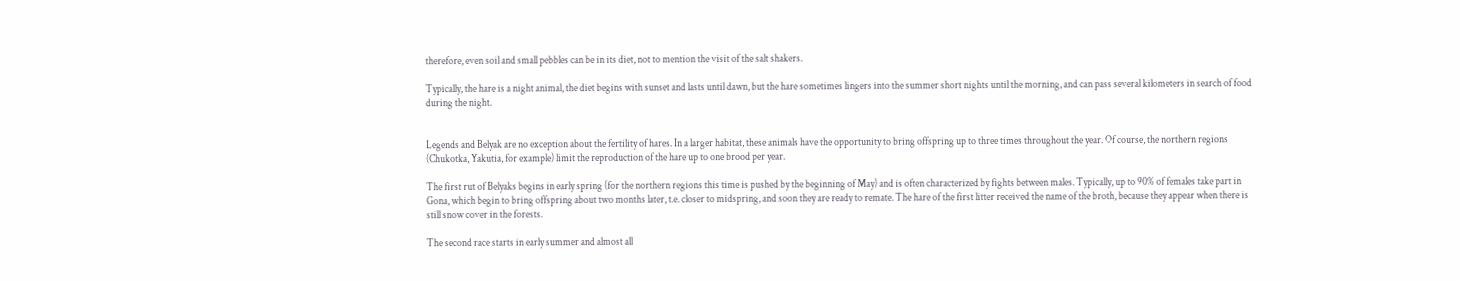therefore, even soil and small pebbles can be in its diet, not to mention the visit of the salt shakers.

Typically, the hare is a night animal, the diet begins with sunset and lasts until dawn, but the hare sometimes lingers into the summer short nights until the morning, and can pass several kilometers in search of food during the night.


Legends and Belyak are no exception about the fertility of hares. In a larger habitat, these animals have the opportunity to bring offspring up to three times throughout the year. Of course, the northern regions (Chukotka, Yakutia, for example) limit the reproduction of the hare up to one brood per year.

The first rut of Belyaks begins in early spring (for the northern regions this time is pushed by the beginning of May) and is often characterized by fights between males. Typically, up to 90% of females take part in Gona, which begin to bring offspring about two months later, t.e. closer to midspring, and soon they are ready to remate. The hare of the first litter received the name of the broth, because they appear when there is still snow cover in the forests.

The second race starts in early summer and almost all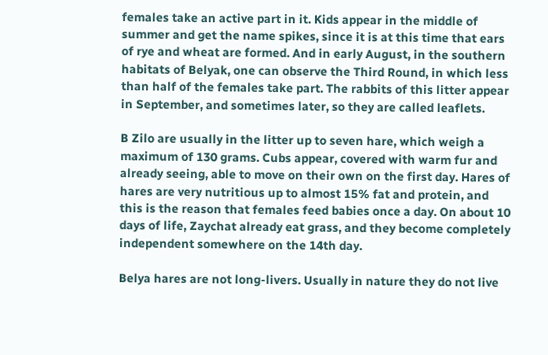females take an active part in it. Kids appear in the middle of summer and get the name spikes, since it is at this time that ears of rye and wheat are formed. And in early August, in the southern habitats of Belyak, one can observe the Third Round, in which less than half of the females take part. The rabbits of this litter appear in September, and sometimes later, so they are called leaflets.

B Zilo are usually in the litter up to seven hare, which weigh a maximum of 130 grams. Cubs appear, covered with warm fur and already seeing, able to move on their own on the first day. Hares of hares are very nutritious up to almost 15% fat and protein, and this is the reason that females feed babies once a day. On about 10 days of life, Zaychat already eat grass, and they become completely independent somewhere on the 14th day.

Belya hares are not long-livers. Usually in nature they do not live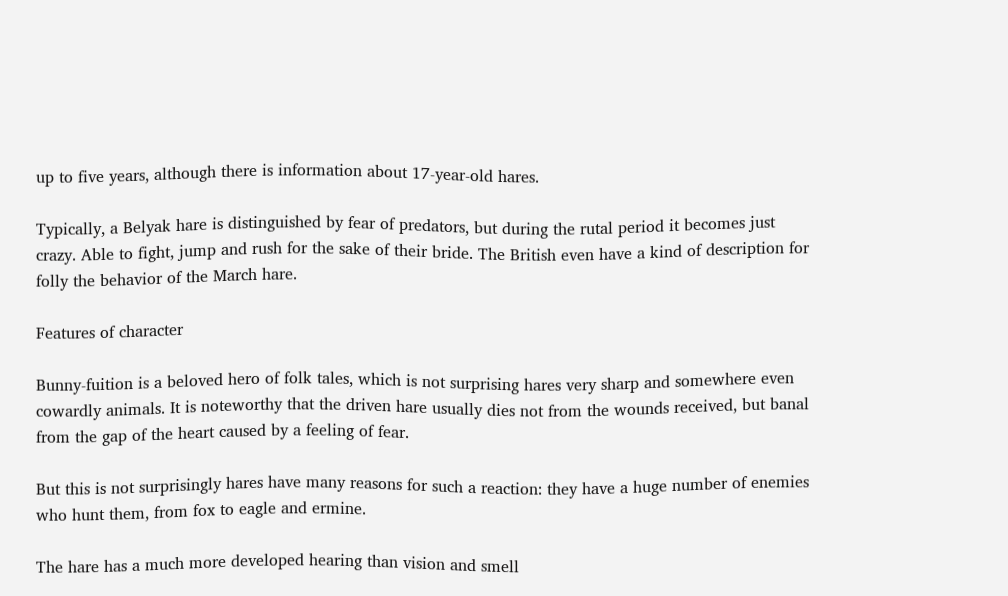up to five years, although there is information about 17-year-old hares.

Typically, a Belyak hare is distinguished by fear of predators, but during the rutal period it becomes just crazy. Able to fight, jump and rush for the sake of their bride. The British even have a kind of description for folly the behavior of the March hare.

Features of character

Bunny-fuition is a beloved hero of folk tales, which is not surprising hares very sharp and somewhere even cowardly animals. It is noteworthy that the driven hare usually dies not from the wounds received, but banal from the gap of the heart caused by a feeling of fear.

But this is not surprisingly hares have many reasons for such a reaction: they have a huge number of enemies who hunt them, from fox to eagle and ermine.

The hare has a much more developed hearing than vision and smell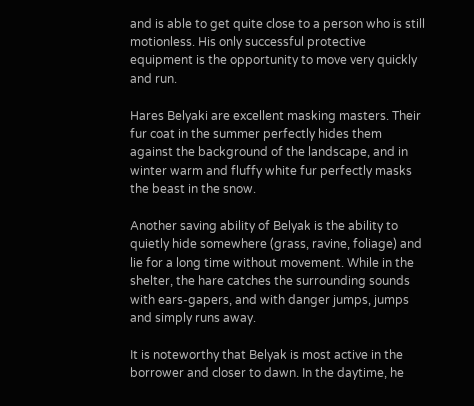and is able to get quite close to a person who is still motionless. His only successful protective equipment is the opportunity to move very quickly and run.

Hares Belyaki are excellent masking masters. Their fur coat in the summer perfectly hides them against the background of the landscape, and in winter warm and fluffy white fur perfectly masks the beast in the snow.

Another saving ability of Belyak is the ability to quietly hide somewhere (grass, ravine, foliage) and lie for a long time without movement. While in the shelter, the hare catches the surrounding sounds with ears-gapers, and with danger jumps, jumps and simply runs away.

It is noteworthy that Belyak is most active in the borrower and closer to dawn. In the daytime, he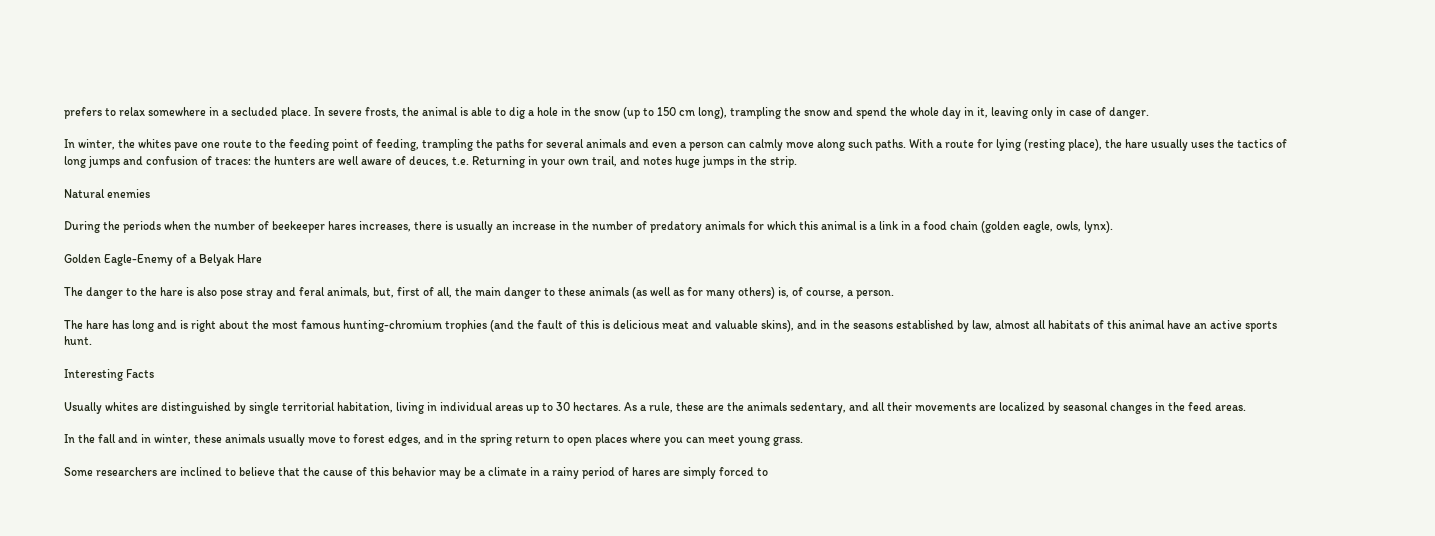prefers to relax somewhere in a secluded place. In severe frosts, the animal is able to dig a hole in the snow (up to 150 cm long), trampling the snow and spend the whole day in it, leaving only in case of danger.

In winter, the whites pave one route to the feeding point of feeding, trampling the paths for several animals and even a person can calmly move along such paths. With a route for lying (resting place), the hare usually uses the tactics of long jumps and confusion of traces: the hunters are well aware of deuces, t.e. Returning in your own trail, and notes huge jumps in the strip.

Natural enemies

During the periods when the number of beekeeper hares increases, there is usually an increase in the number of predatory animals for which this animal is a link in a food chain (golden eagle, owls, lynx).

Golden Eagle-Enemy of a Belyak Hare

The danger to the hare is also pose stray and feral animals, but, first of all, the main danger to these animals (as well as for many others) is, of course, a person.

The hare has long and is right about the most famous hunting-chromium trophies (and the fault of this is delicious meat and valuable skins), and in the seasons established by law, almost all habitats of this animal have an active sports hunt.

Interesting Facts

Usually whites are distinguished by single territorial habitation, living in individual areas up to 30 hectares. As a rule, these are the animals sedentary, and all their movements are localized by seasonal changes in the feed areas.

In the fall and in winter, these animals usually move to forest edges, and in the spring return to open places where you can meet young grass.

Some researchers are inclined to believe that the cause of this behavior may be a climate in a rainy period of hares are simply forced to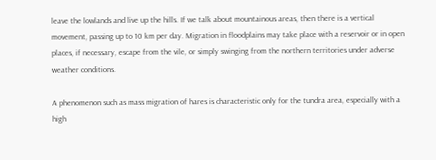leave the lowlands and live up the hills. If we talk about mountainous areas, then there is a vertical movement, passing up to 10 km per day. Migration in floodplains may take place with a reservoir or in open places, if necessary, escape from the vile, or simply swinging from the northern territories under adverse weather conditions.

A phenomenon such as mass migration of hares is characteristic only for the tundra area, especially with a high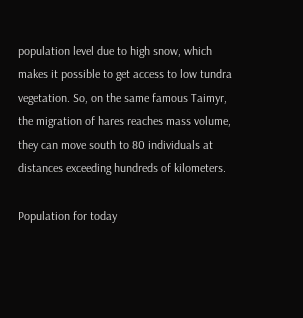population level due to high snow, which makes it possible to get access to low tundra vegetation. So, on the same famous Taimyr, the migration of hares reaches mass volume, they can move south to 80 individuals at distances exceeding hundreds of kilometers.

Population for today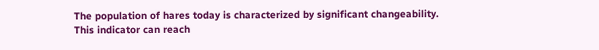The population of hares today is characterized by significant changeability. This indicator can reach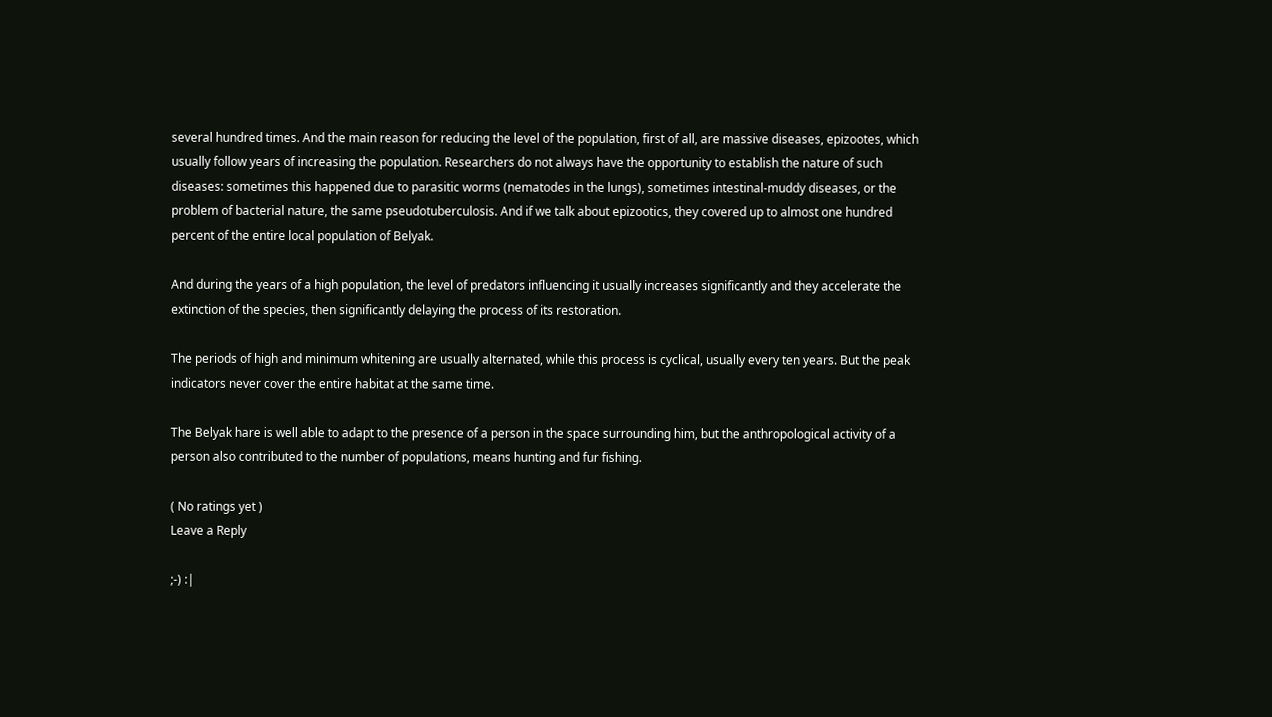several hundred times. And the main reason for reducing the level of the population, first of all, are massive diseases, epizootes, which usually follow years of increasing the population. Researchers do not always have the opportunity to establish the nature of such diseases: sometimes this happened due to parasitic worms (nematodes in the lungs), sometimes intestinal-muddy diseases, or the problem of bacterial nature, the same pseudotuberculosis. And if we talk about epizootics, they covered up to almost one hundred percent of the entire local population of Belyak.

And during the years of a high population, the level of predators influencing it usually increases significantly and they accelerate the extinction of the species, then significantly delaying the process of its restoration.

The periods of high and minimum whitening are usually alternated, while this process is cyclical, usually every ten years. But the peak indicators never cover the entire habitat at the same time.

The Belyak hare is well able to adapt to the presence of a person in the space surrounding him, but the anthropological activity of a person also contributed to the number of populations, means hunting and fur fishing.

( No ratings yet )
Leave a Reply

;-) :|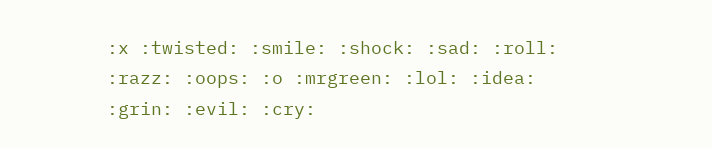:x :twisted: :smile: :shock: :sad: :roll: :razz: :oops: :o :mrgreen: :lol: :idea: :grin: :evil: :cry: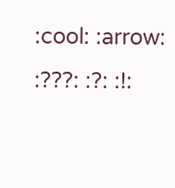:cool: :arrow: :???: :?: :!: